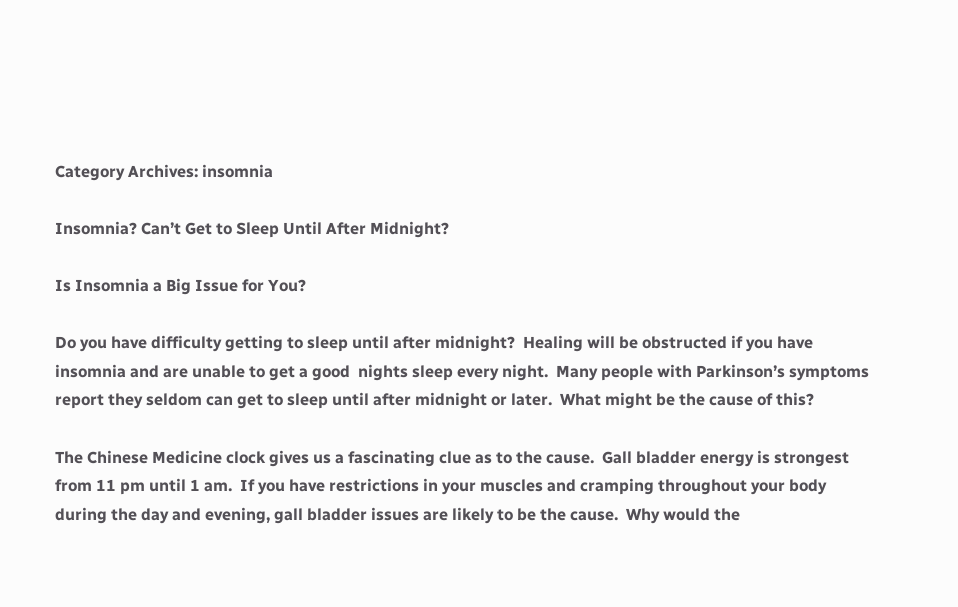Category Archives: insomnia

Insomnia? Can’t Get to Sleep Until After Midnight?

Is Insomnia a Big Issue for You?

Do you have difficulty getting to sleep until after midnight?  Healing will be obstructed if you have insomnia and are unable to get a good  nights sleep every night.  Many people with Parkinson’s symptoms report they seldom can get to sleep until after midnight or later.  What might be the cause of this?

The Chinese Medicine clock gives us a fascinating clue as to the cause.  Gall bladder energy is strongest from 11 pm until 1 am.  If you have restrictions in your muscles and cramping throughout your body during the day and evening, gall bladder issues are likely to be the cause.  Why would the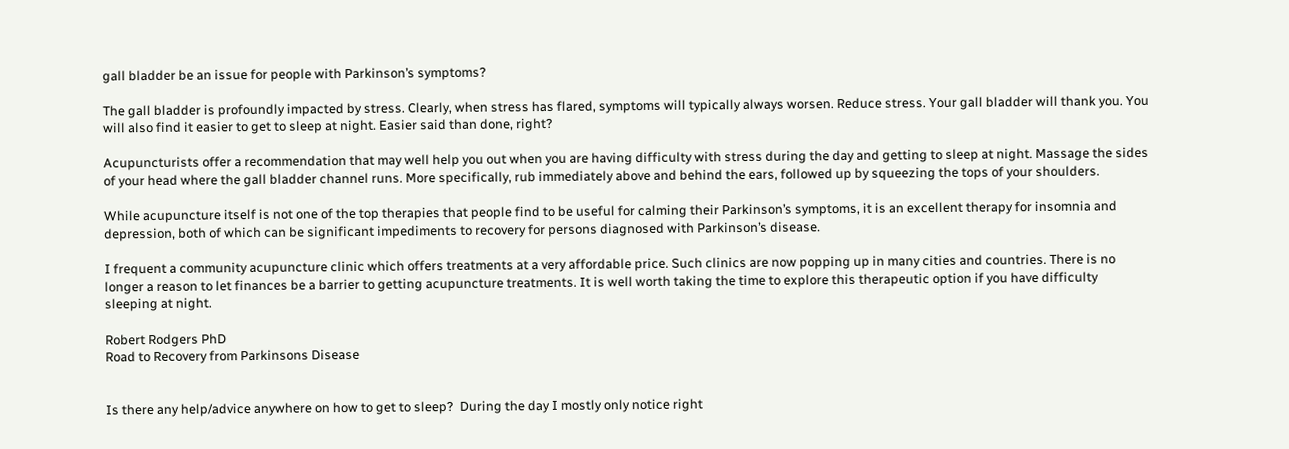gall bladder be an issue for people with Parkinson’s symptoms?

The gall bladder is profoundly impacted by stress. Clearly, when stress has flared, symptoms will typically always worsen. Reduce stress. Your gall bladder will thank you. You will also find it easier to get to sleep at night. Easier said than done, right?

Acupuncturists offer a recommendation that may well help you out when you are having difficulty with stress during the day and getting to sleep at night. Massage the sides of your head where the gall bladder channel runs. More specifically, rub immediately above and behind the ears, followed up by squeezing the tops of your shoulders.

While acupuncture itself is not one of the top therapies that people find to be useful for calming their Parkinson’s symptoms, it is an excellent therapy for insomnia and depression, both of which can be significant impediments to recovery for persons diagnosed with Parkinson’s disease.

I frequent a community acupuncture clinic which offers treatments at a very affordable price. Such clinics are now popping up in many cities and countries. There is no longer a reason to let finances be a barrier to getting acupuncture treatments. It is well worth taking the time to explore this therapeutic option if you have difficulty sleeping at night.

Robert Rodgers PhD
Road to Recovery from Parkinsons Disease


Is there any help/advice anywhere on how to get to sleep?  During the day I mostly only notice right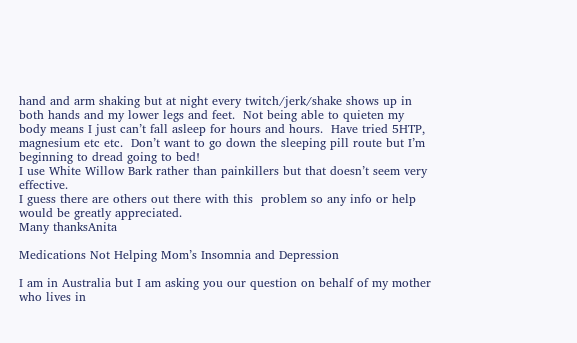hand and arm shaking but at night every twitch/jerk/shake shows up in both hands and my lower legs and feet.  Not being able to quieten my body means I just can’t fall asleep for hours and hours.  Have tried 5HTP, magnesium etc etc.  Don’t want to go down the sleeping pill route but I’m beginning to dread going to bed!
I use White Willow Bark rather than painkillers but that doesn’t seem very effective.
I guess there are others out there with this  problem so any info or help would be greatly appreciated.
Many thanksAnita

Medications Not Helping Mom’s Insomnia and Depression

I am in Australia but I am asking you our question on behalf of my mother who lives in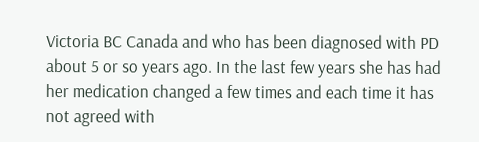Victoria BC Canada and who has been diagnosed with PD about 5 or so years ago. In the last few years she has had her medication changed a few times and each time it has not agreed with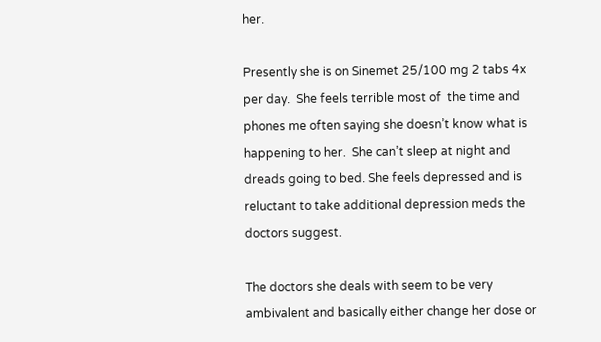her.

Presently she is on Sinemet 25/100 mg 2 tabs 4x per day.  She feels terrible most of  the time and phones me often saying she doesn’t know what is happening to her.  She can’t sleep at night and dreads going to bed. She feels depressed and is reluctant to take additional depression meds the doctors suggest.

The doctors she deals with seem to be very ambivalent and basically either change her dose or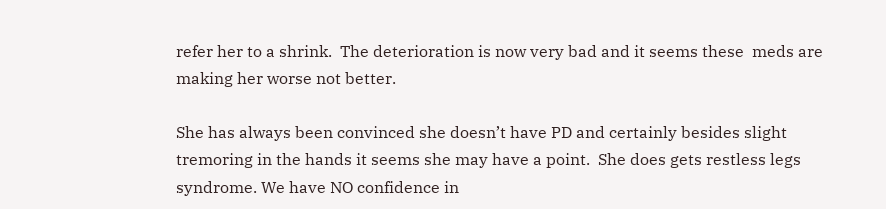refer her to a shrink.  The deterioration is now very bad and it seems these  meds are making her worse not better.

She has always been convinced she doesn’t have PD and certainly besides slight tremoring in the hands it seems she may have a point.  She does gets restless legs syndrome. We have NO confidence in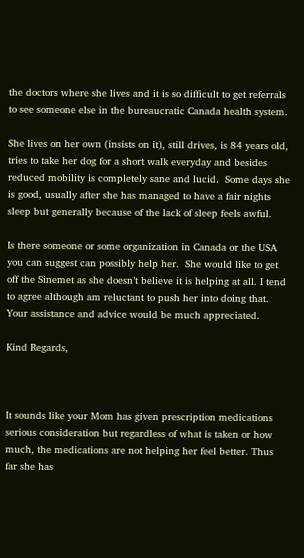the doctors where she lives and it is so difficult to get referrals to see someone else in the bureaucratic Canada health system.

She lives on her own (insists on it), still drives, is 84 years old, tries to take her dog for a short walk everyday and besides reduced mobility is completely sane and lucid.  Some days she is good, usually after she has managed to have a fair nights sleep but generally because of the lack of sleep feels awful.

Is there someone or some organization in Canada or the USA you can suggest can possibly help her.  She would like to get off the Sinemet as she doesn’t believe it is helping at all. I tend to agree although am reluctant to push her into doing that.  Your assistance and advice would be much appreciated.

Kind Regards,



It sounds like your Mom has given prescription medications serious consideration but regardless of what is taken or how much, the medications are not helping her feel better. Thus far she has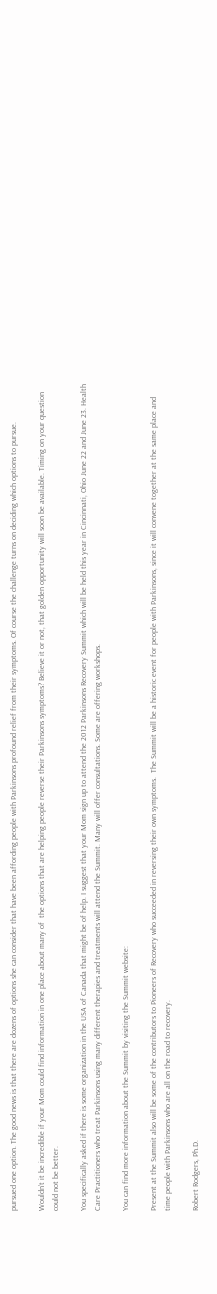pursued one option. The good news is that there are dozens of options she can consider that have been affording people with Parkinsons profound relief from their symptoms. Of course the challenge turns on deciding which options to pursue.

Wouldn’t it be incredible if your Mom could find information in one place about many of  the options that are helping people reverse their Parkinsons symptoms? Believe it or not, that golden opportunity will soon be available. Timing on your question could not be better.

You specifically asked if there is some organization in the USA of Canada that might be of help. I suggest that your Mom sign up to attend the 2012 Parkinsons Recovery Summit which will be held this year in Cincinnati, Ohio June 22 and June 23. Health Care Practitioners who treat Parkinsons using many different therapies and treatments will attend the Summit. Many will offer consultations. Some are offering workshops.

You can find more information about the Summit by visiting the Summit website:

Present at the Summit also will be some of the contributors to Pioneers of Recovery who succeeded in reversing their own symptoms.  The Summit will be a historic event for people with Parkinsons, since it will convene together at the same place and time people with Parkinsons who are all on the road to recovery.

Robert Rodgers, Ph.D.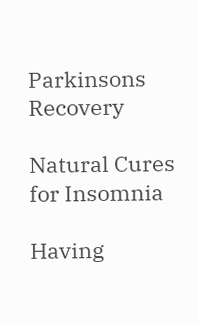Parkinsons Recovery

Natural Cures for Insomnia

Having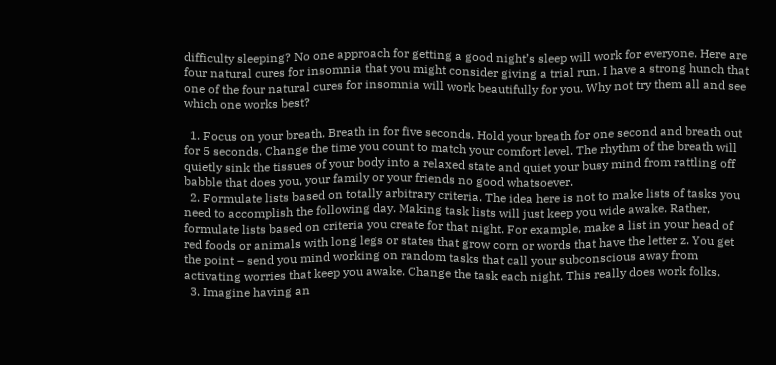difficulty sleeping? No one approach for getting a good night’s sleep will work for everyone. Here are four natural cures for insomnia that you might consider giving a trial run. I have a strong hunch that one of the four natural cures for insomnia will work beautifully for you. Why not try them all and see which one works best?

  1. Focus on your breath. Breath in for five seconds. Hold your breath for one second and breath out for 5 seconds. Change the time you count to match your comfort level. The rhythm of the breath will quietly sink the tissues of your body into a relaxed state and quiet your busy mind from rattling off babble that does you, your family or your friends no good whatsoever.
  2. Formulate lists based on totally arbitrary criteria. The idea here is not to make lists of tasks you need to accomplish the following day. Making task lists will just keep you wide awake. Rather, formulate lists based on criteria you create for that night. For example, make a list in your head of red foods or animals with long legs or states that grow corn or words that have the letter z. You get the point – send you mind working on random tasks that call your subconscious away from activating worries that keep you awake. Change the task each night. This really does work folks.
  3. Imagine having an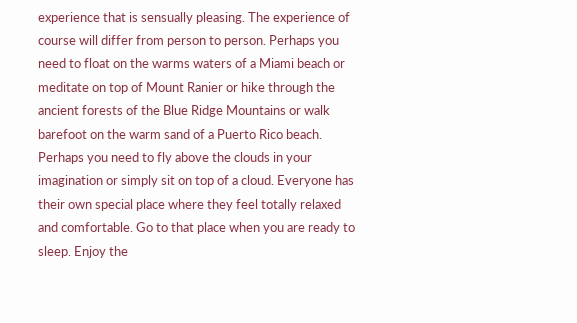experience that is sensually pleasing. The experience of course will differ from person to person. Perhaps you need to float on the warms waters of a Miami beach or meditate on top of Mount Ranier or hike through the ancient forests of the Blue Ridge Mountains or walk barefoot on the warm sand of a Puerto Rico beach. Perhaps you need to fly above the clouds in your imagination or simply sit on top of a cloud. Everyone has their own special place where they feel totally relaxed and comfortable. Go to that place when you are ready to sleep. Enjoy the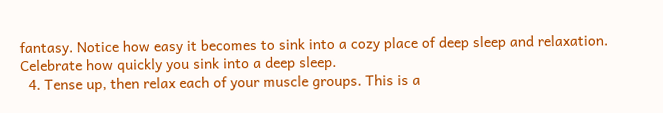fantasy. Notice how easy it becomes to sink into a cozy place of deep sleep and relaxation. Celebrate how quickly you sink into a deep sleep.
  4. Tense up, then relax each of your muscle groups. This is a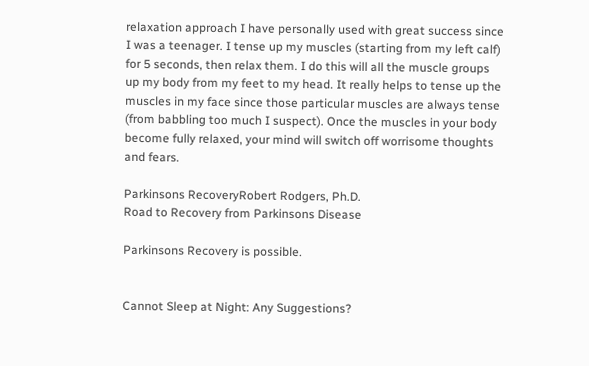relaxation approach I have personally used with great success since I was a teenager. I tense up my muscles (starting from my left calf) for 5 seconds, then relax them. I do this will all the muscle groups up my body from my feet to my head. It really helps to tense up the muscles in my face since those particular muscles are always tense (from babbling too much I suspect). Once the muscles in your body become fully relaxed, your mind will switch off worrisome thoughts and fears.

Parkinsons RecoveryRobert Rodgers, Ph.D.
Road to Recovery from Parkinsons Disease

Parkinsons Recovery is possible.


Cannot Sleep at Night: Any Suggestions?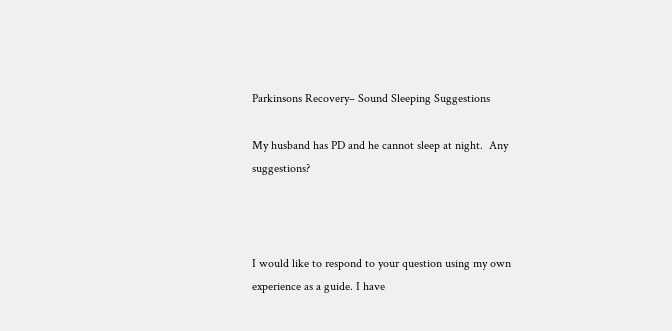Parkinsons Recovery– Sound Sleeping Suggestions

My husband has PD and he cannot sleep at night.  Any suggestions?



I would like to respond to your question using my own experience as a guide. I have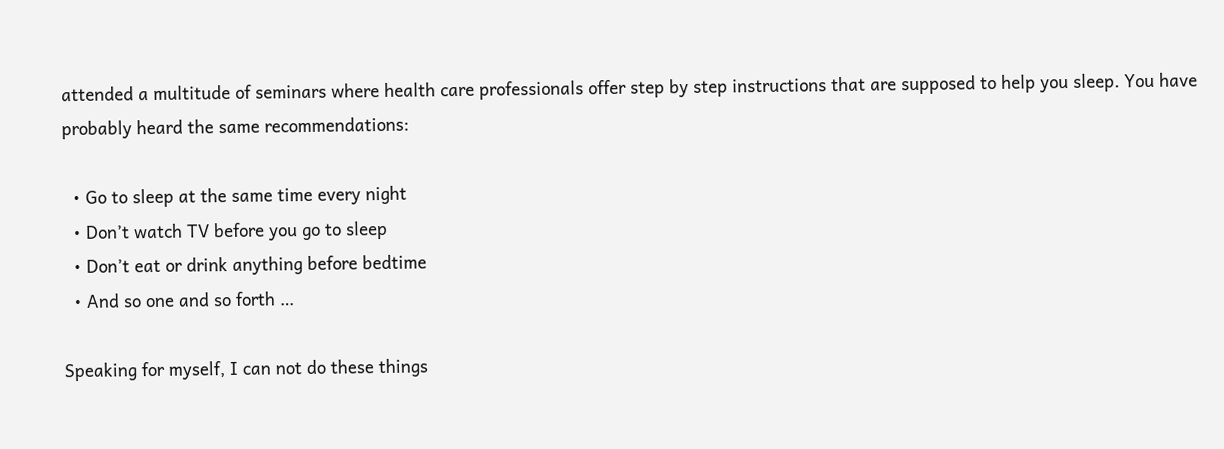attended a multitude of seminars where health care professionals offer step by step instructions that are supposed to help you sleep. You have probably heard the same recommendations:

  • Go to sleep at the same time every night
  • Don’t watch TV before you go to sleep
  • Don’t eat or drink anything before bedtime
  • And so one and so forth …

Speaking for myself, I can not do these things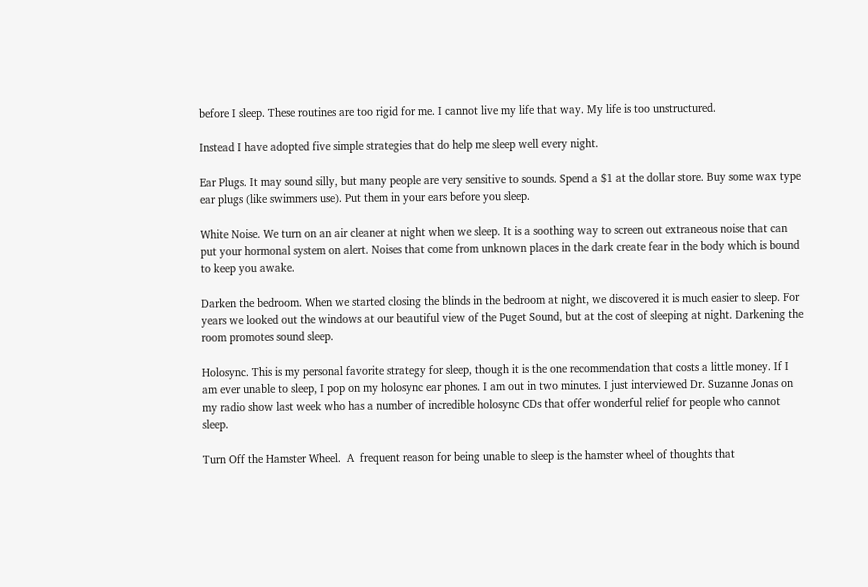before I sleep. These routines are too rigid for me. I cannot live my life that way. My life is too unstructured.

Instead I have adopted five simple strategies that do help me sleep well every night.

Ear Plugs. It may sound silly, but many people are very sensitive to sounds. Spend a $1 at the dollar store. Buy some wax type ear plugs (like swimmers use). Put them in your ears before you sleep.

White Noise. We turn on an air cleaner at night when we sleep. It is a soothing way to screen out extraneous noise that can put your hormonal system on alert. Noises that come from unknown places in the dark create fear in the body which is bound to keep you awake.

Darken the bedroom. When we started closing the blinds in the bedroom at night, we discovered it is much easier to sleep. For years we looked out the windows at our beautiful view of the Puget Sound, but at the cost of sleeping at night. Darkening the room promotes sound sleep.

Holosync. This is my personal favorite strategy for sleep, though it is the one recommendation that costs a little money. If I am ever unable to sleep, I pop on my holosync ear phones. I am out in two minutes. I just interviewed Dr. Suzanne Jonas on my radio show last week who has a number of incredible holosync CDs that offer wonderful relief for people who cannot sleep.

Turn Off the Hamster Wheel.  A  frequent reason for being unable to sleep is the hamster wheel of thoughts that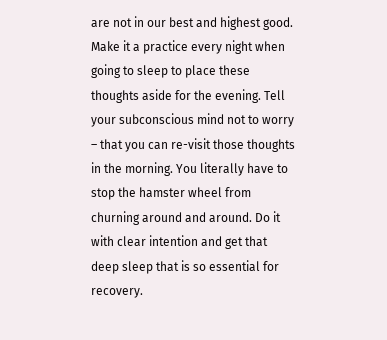are not in our best and highest good. Make it a practice every night when going to sleep to place these thoughts aside for the evening. Tell your subconscious mind not to worry – that you can re-visit those thoughts in the morning. You literally have to stop the hamster wheel from churning around and around. Do it with clear intention and get that deep sleep that is so essential for recovery.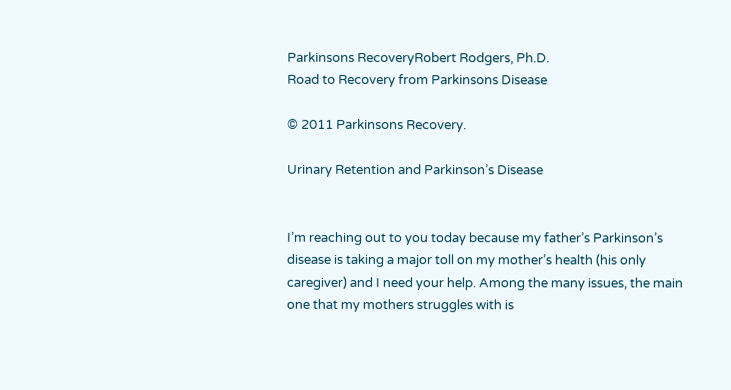Parkinsons RecoveryRobert Rodgers, Ph.D.
Road to Recovery from Parkinsons Disease

© 2011 Parkinsons Recovery.

Urinary Retention and Parkinson’s Disease


I’m reaching out to you today because my father’s Parkinson’s disease is taking a major toll on my mother’s health (his only caregiver) and I need your help. Among the many issues, the main one that my mothers struggles with is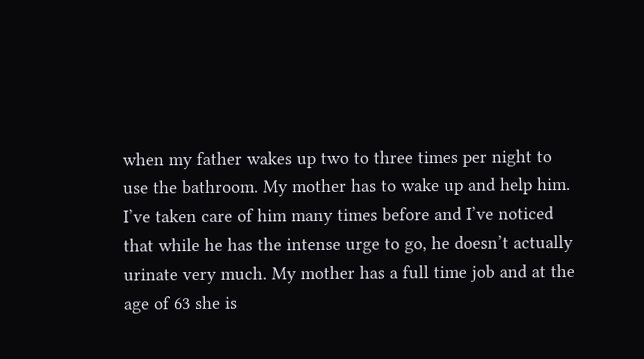when my father wakes up two to three times per night to use the bathroom. My mother has to wake up and help him. I’ve taken care of him many times before and I’ve noticed that while he has the intense urge to go, he doesn’t actually urinate very much. My mother has a full time job and at the age of 63 she is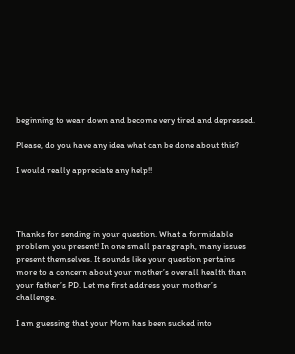beginning to wear down and become very tired and depressed.

Please, do you have any idea what can be done about this?

I would really appreciate any help!!




Thanks for sending in your question. What a formidable problem you present! In one small paragraph, many issues present themselves. It sounds like your question pertains more to a concern about your mother’s overall health than your father’s PD. Let me first address your mother’s challenge.

I am guessing that your Mom has been sucked into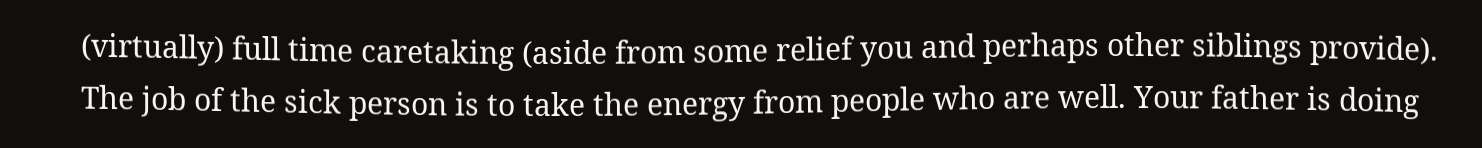(virtually) full time caretaking (aside from some relief you and perhaps other siblings provide). The job of the sick person is to take the energy from people who are well. Your father is doing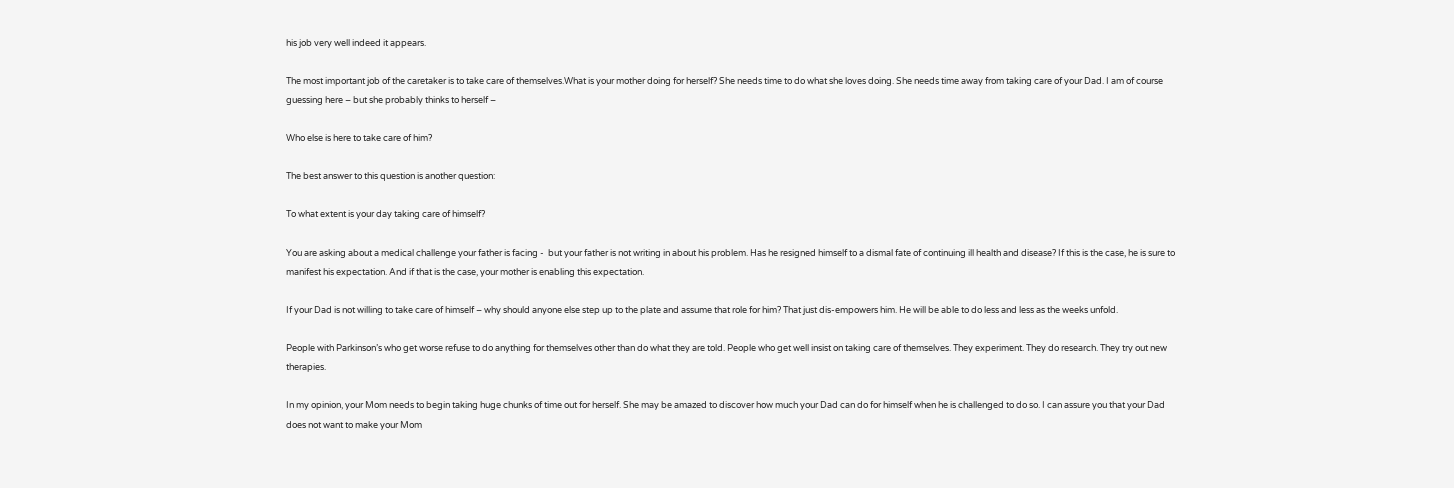his job very well indeed it appears.

The most important job of the caretaker is to take care of themselves.What is your mother doing for herself? She needs time to do what she loves doing. She needs time away from taking care of your Dad. I am of course guessing here – but she probably thinks to herself –

Who else is here to take care of him?

The best answer to this question is another question:

To what extent is your day taking care of himself?

You are asking about a medical challenge your father is facing -  but your father is not writing in about his problem. Has he resigned himself to a dismal fate of continuing ill health and disease? If this is the case, he is sure to manifest his expectation. And if that is the case, your mother is enabling this expectation.

If your Dad is not willing to take care of himself – why should anyone else step up to the plate and assume that role for him? That just dis-empowers him. He will be able to do less and less as the weeks unfold.

People with Parkinson’s who get worse refuse to do anything for themselves other than do what they are told. People who get well insist on taking care of themselves. They experiment. They do research. They try out new therapies.

In my opinion, your Mom needs to begin taking huge chunks of time out for herself. She may be amazed to discover how much your Dad can do for himself when he is challenged to do so. I can assure you that your Dad does not want to make your Mom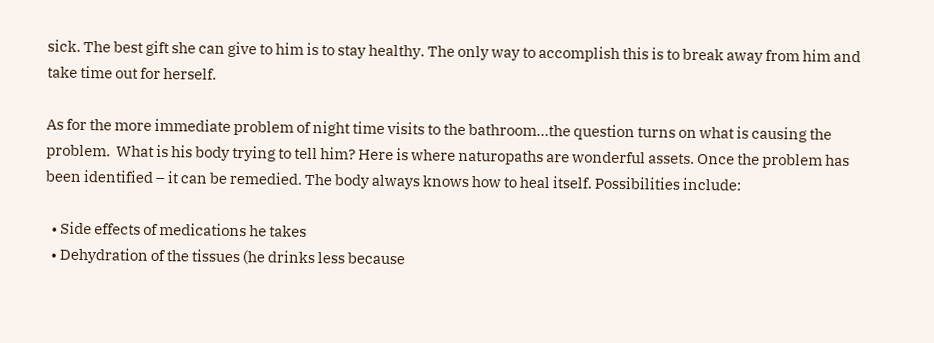sick. The best gift she can give to him is to stay healthy. The only way to accomplish this is to break away from him and take time out for herself.

As for the more immediate problem of night time visits to the bathroom…the question turns on what is causing the problem.  What is his body trying to tell him? Here is where naturopaths are wonderful assets. Once the problem has been identified – it can be remedied. The body always knows how to heal itself. Possibilities include:

  • Side effects of medications he takes
  • Dehydration of the tissues (he drinks less because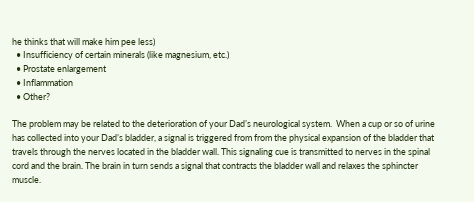he thinks that will make him pee less)
  • Insufficiency of certain minerals (like magnesium, etc.)
  • Prostate enlargement
  • Inflammation
  • Other?

The problem may be related to the deterioration of your Dad’s neurological system.  When a cup or so of urine has collected into your Dad’s bladder, a signal is triggered from from the physical expansion of the bladder that travels through the nerves located in the bladder wall. This signaling cue is transmitted to nerves in the spinal cord and the brain. The brain in turn sends a signal that contracts the bladder wall and relaxes the sphincter muscle.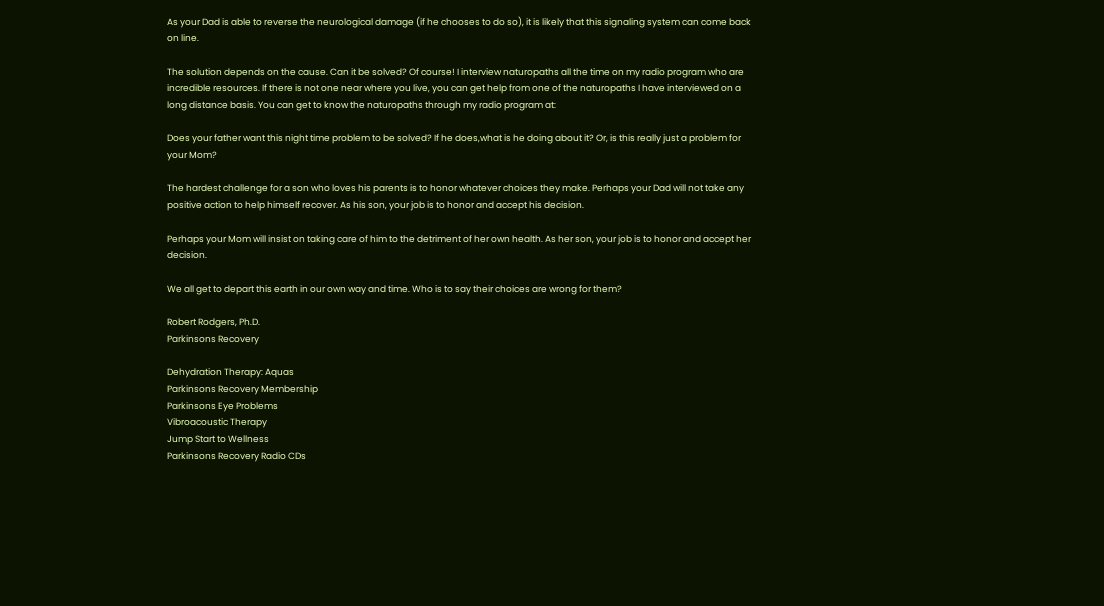As your Dad is able to reverse the neurological damage (if he chooses to do so), it is likely that this signaling system can come back on line.

The solution depends on the cause. Can it be solved? Of course! I interview naturopaths all the time on my radio program who are incredible resources. If there is not one near where you live, you can get help from one of the naturopaths I have interviewed on a long distance basis. You can get to know the naturopaths through my radio program at:

Does your father want this night time problem to be solved? If he does,what is he doing about it? Or, is this really just a problem for your Mom?

The hardest challenge for a son who loves his parents is to honor whatever choices they make. Perhaps your Dad will not take any positive action to help himself recover. As his son, your job is to honor and accept his decision.

Perhaps your Mom will insist on taking care of him to the detriment of her own health. As her son, your job is to honor and accept her decision.

We all get to depart this earth in our own way and time. Who is to say their choices are wrong for them?

Robert Rodgers, Ph.D.
Parkinsons Recovery

Dehydration Therapy: Aquas
Parkinsons Recovery Membership
Parkinsons Eye Problems
Vibroacoustic Therapy
Jump Start to Wellness
Parkinsons Recovery Radio CDs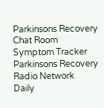Parkinsons Recovery Chat Room
Symptom Tracker
Parkinsons Recovery Radio Network
Daily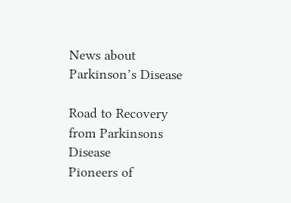News about Parkinson’s Disease

Road to Recovery from Parkinsons Disease
Pioneers of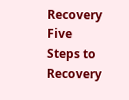Recovery
Five Steps to Recovery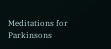Meditations for Parkinsons